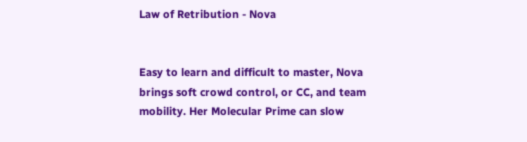Law of Retribution - Nova


Easy to learn and difficult to master, Nova brings soft crowd control, or CC, and team mobility. Her Molecular Prime can slow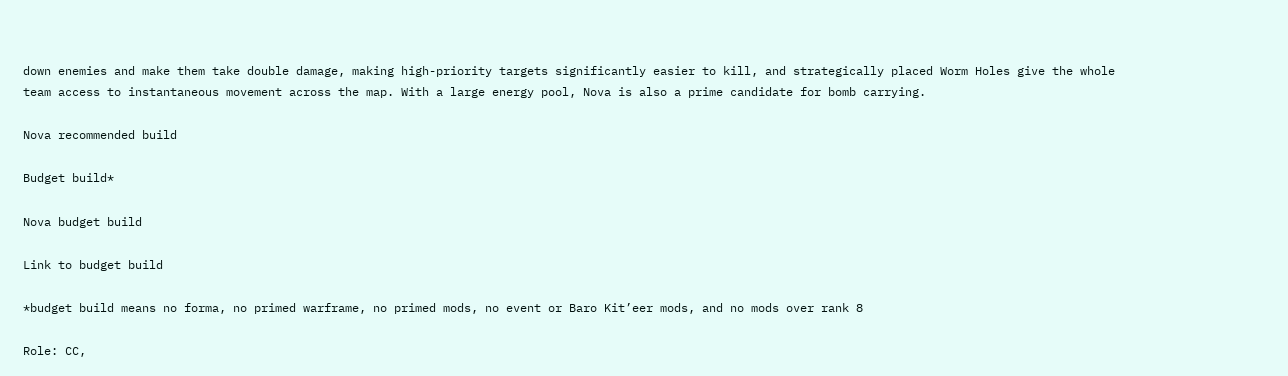down enemies and make them take double damage, making high-priority targets significantly easier to kill, and strategically placed Worm Holes give the whole team access to instantaneous movement across the map. With a large energy pool, Nova is also a prime candidate for bomb carrying.

Nova recommended build

Budget build*

Nova budget build

Link to budget build

*budget build means no forma, no primed warframe, no primed mods, no event or Baro Kit’eer mods, and no mods over rank 8

Role: CC,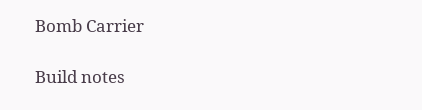Bomb Carrier

Build notes